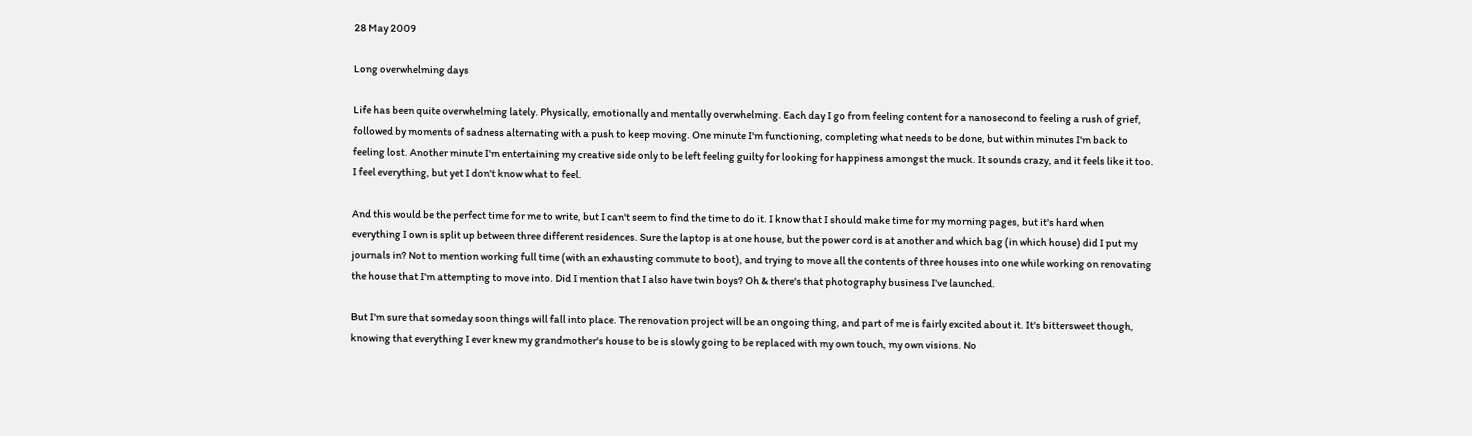28 May 2009

Long overwhelming days

Life has been quite overwhelming lately. Physically, emotionally and mentally overwhelming. Each day I go from feeling content for a nanosecond to feeling a rush of grief, followed by moments of sadness alternating with a push to keep moving. One minute I'm functioning, completing what needs to be done, but within minutes I'm back to feeling lost. Another minute I'm entertaining my creative side only to be left feeling guilty for looking for happiness amongst the muck. It sounds crazy, and it feels like it too. I feel everything, but yet I don't know what to feel.

And this would be the perfect time for me to write, but I can't seem to find the time to do it. I know that I should make time for my morning pages, but it's hard when everything I own is split up between three different residences. Sure the laptop is at one house, but the power cord is at another and which bag (in which house) did I put my journals in? Not to mention working full time (with an exhausting commute to boot), and trying to move all the contents of three houses into one while working on renovating the house that I'm attempting to move into. Did I mention that I also have twin boys? Oh & there's that photography business I've launched.

But I'm sure that someday soon things will fall into place. The renovation project will be an ongoing thing, and part of me is fairly excited about it. It's bittersweet though, knowing that everything I ever knew my grandmother's house to be is slowly going to be replaced with my own touch, my own visions. No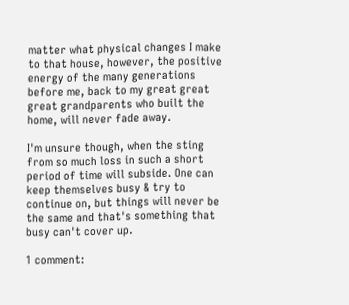matter what physical changes I make to that house, however, the positive energy of the many generations before me, back to my great great great grandparents who built the home, will never fade away.

I'm unsure though, when the sting from so much loss in such a short period of time will subside. One can keep themselves busy & try to continue on, but things will never be the same and that's something that busy can't cover up.

1 comment: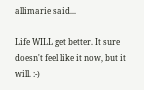allimarie said...

Life WILL get better. It sure doesn't feel like it now, but it will. :-)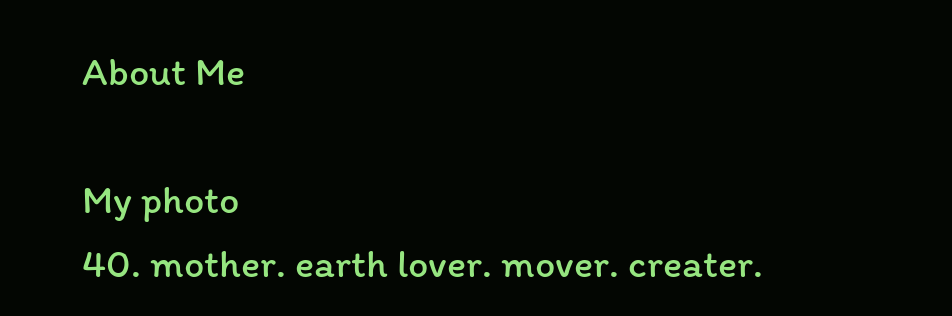About Me

My photo
40. mother. earth lover. mover. creater.